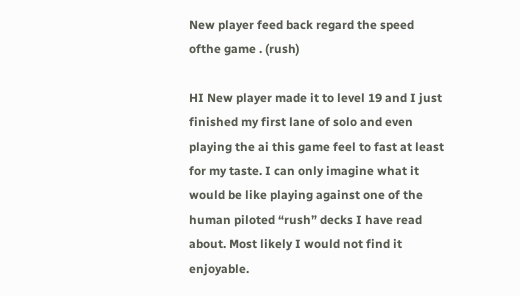New player feed back regard the speed ofthe game . (rush)

HI New player made it to level 19 and I just finished my first lane of solo and even playing the ai this game feel to fast at least for my taste. I can only imagine what it would be like playing against one of the human piloted “rush” decks I have read about. Most likely I would not find it enjoyable.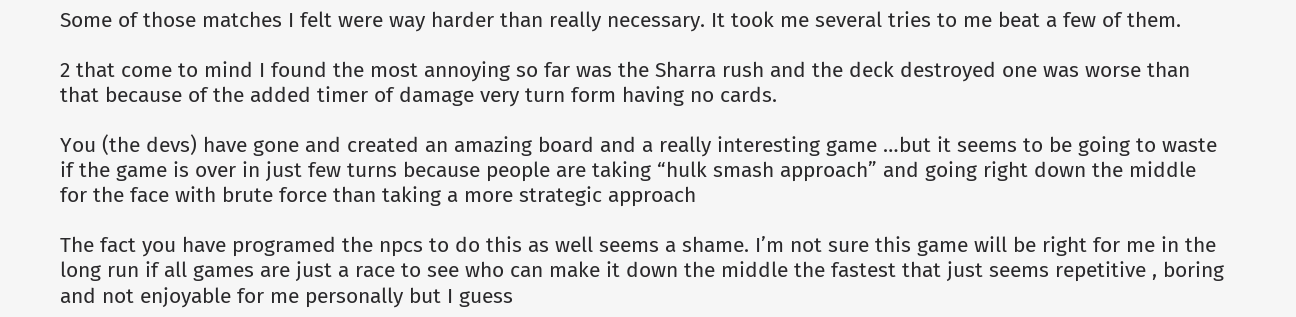Some of those matches I felt were way harder than really necessary. It took me several tries to me beat a few of them.

2 that come to mind I found the most annoying so far was the Sharra rush and the deck destroyed one was worse than that because of the added timer of damage very turn form having no cards.

You (the devs) have gone and created an amazing board and a really interesting game …but it seems to be going to waste if the game is over in just few turns because people are taking “hulk smash approach” and going right down the middle for the face with brute force than taking a more strategic approach

The fact you have programed the npcs to do this as well seems a shame. I’m not sure this game will be right for me in the long run if all games are just a race to see who can make it down the middle the fastest that just seems repetitive , boring and not enjoyable for me personally but I guess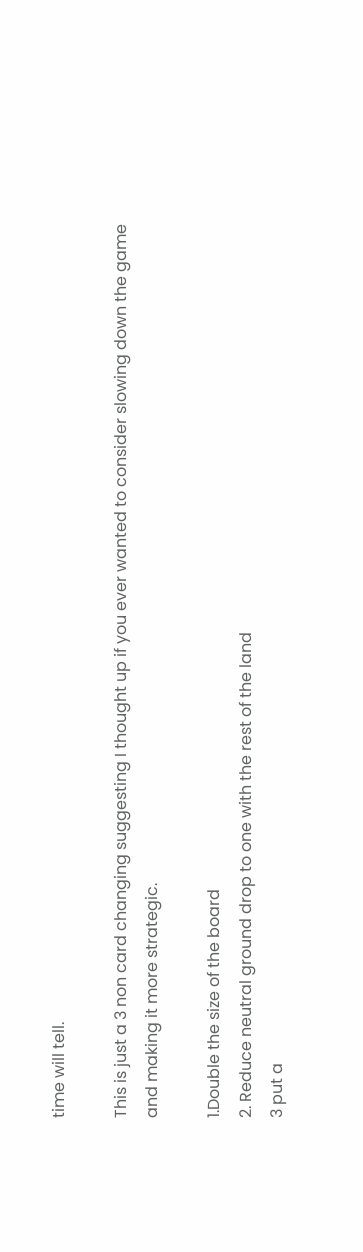time will tell.

This is just a 3 non card changing suggesting I thought up if you ever wanted to consider slowing down the game and making it more strategic.

1.Double the size of the board
2. Reduce neutral ground drop to one with the rest of the land
3 put a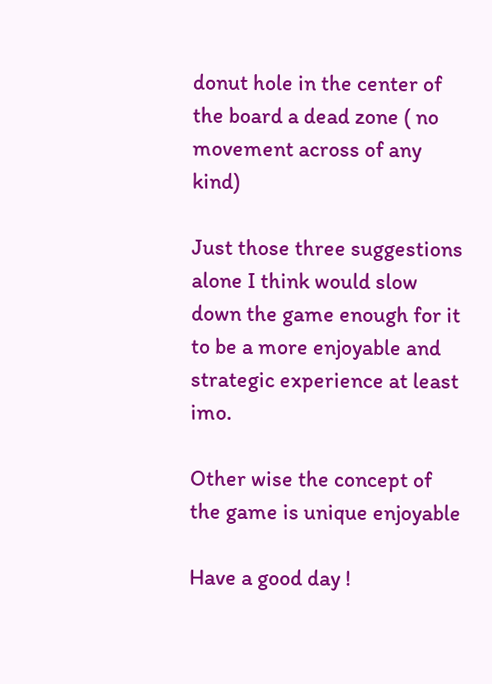donut hole in the center of the board a dead zone ( no movement across of any kind)

Just those three suggestions alone I think would slow down the game enough for it to be a more enjoyable and strategic experience at least imo.

Other wise the concept of the game is unique enjoyable

Have a good day !